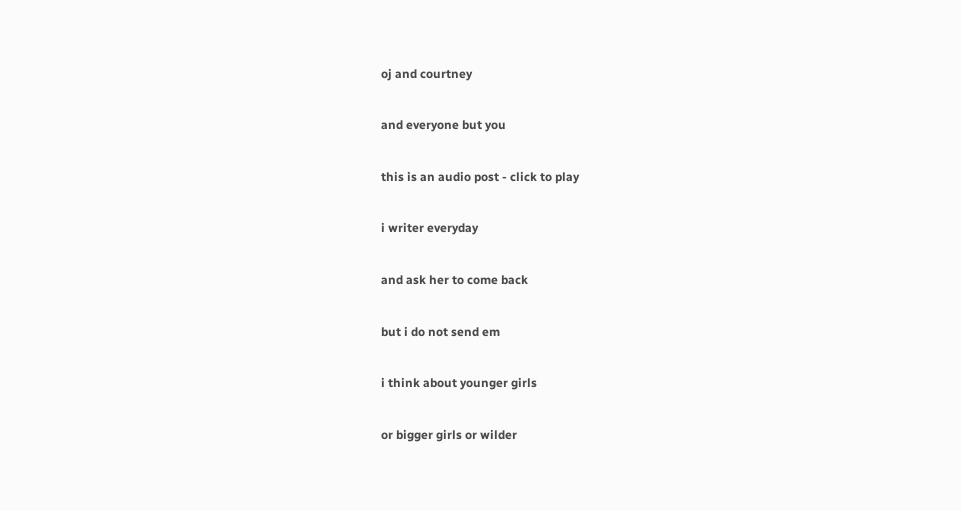oj and courtney

and everyone but you

this is an audio post - click to play

i writer everyday

and ask her to come back

but i do not send em

i think about younger girls

or bigger girls or wilder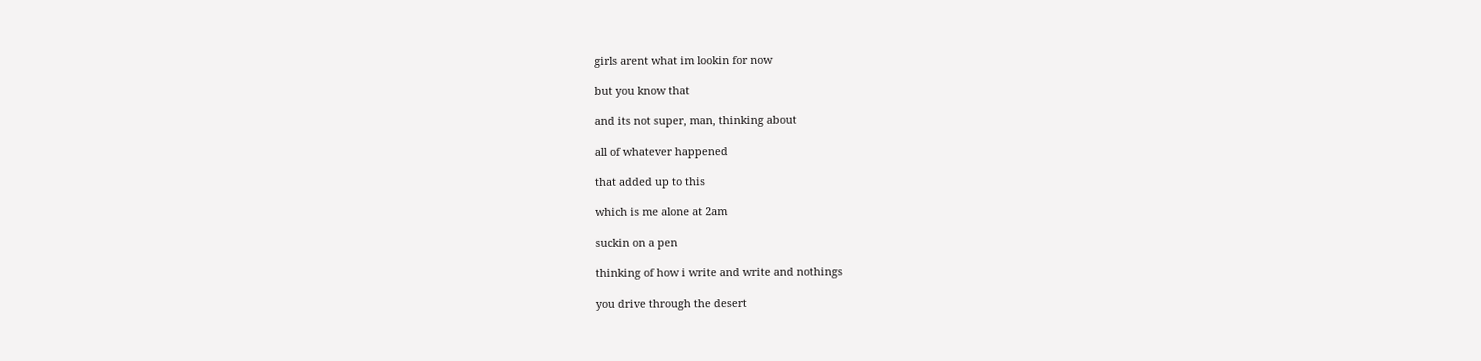girls arent what im lookin for now

but you know that

and its not super, man, thinking about

all of whatever happened

that added up to this

which is me alone at 2am

suckin on a pen

thinking of how i write and write and nothings

you drive through the desert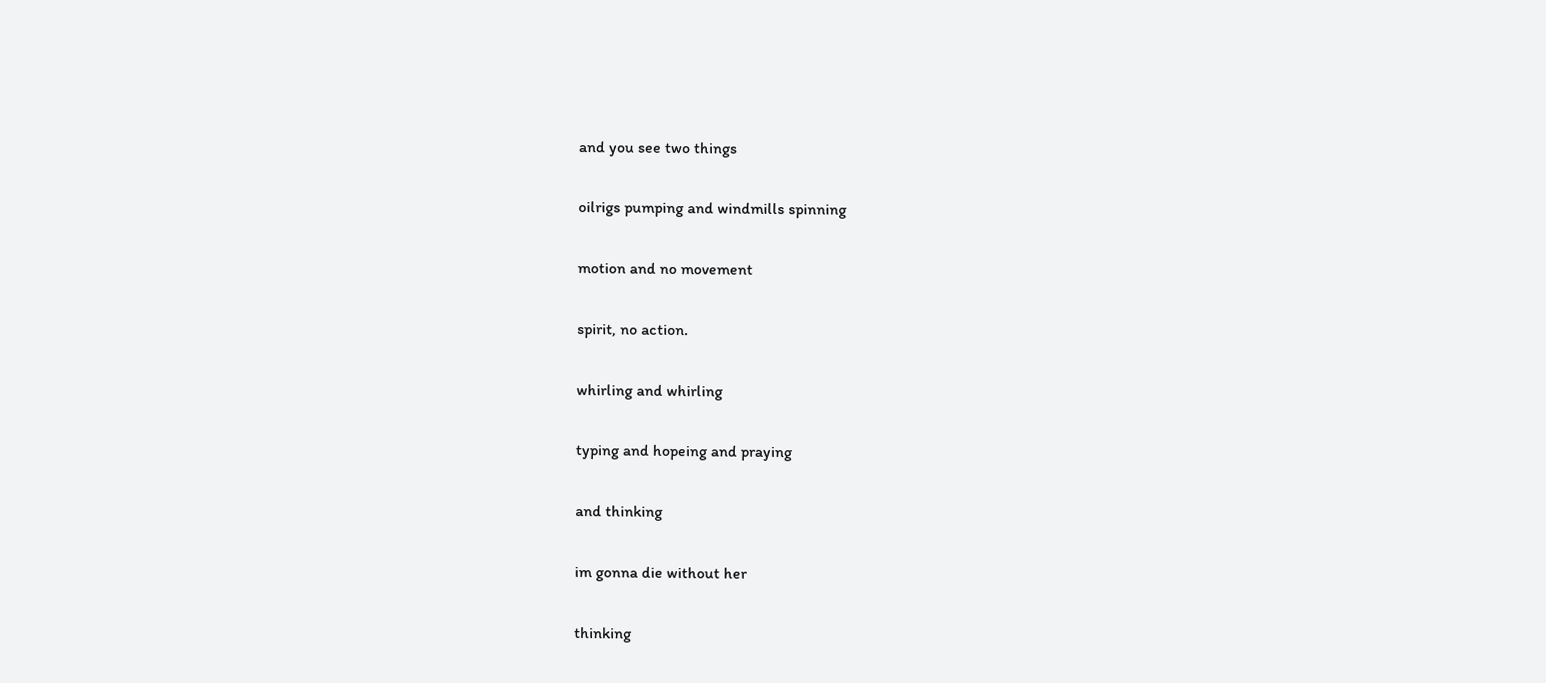and you see two things

oilrigs pumping and windmills spinning

motion and no movement

spirit, no action.

whirling and whirling

typing and hopeing and praying

and thinking

im gonna die without her

thinking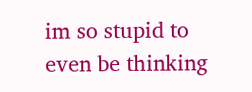im so stupid to even be thinking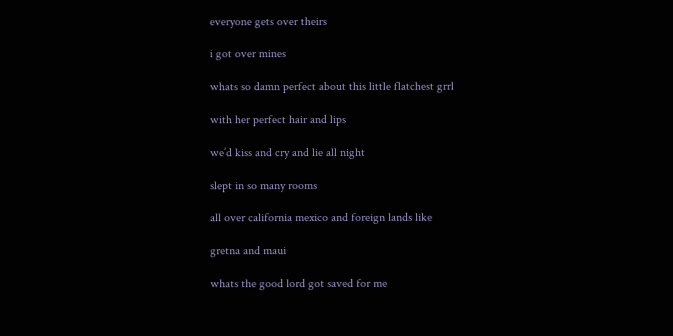everyone gets over theirs

i got over mines

whats so damn perfect about this little flatchest grrl

with her perfect hair and lips

we’d kiss and cry and lie all night

slept in so many rooms

all over california mexico and foreign lands like

gretna and maui

whats the good lord got saved for me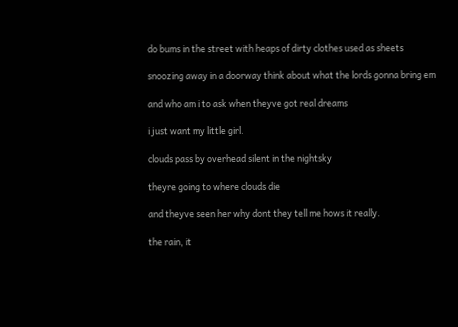do bums in the street with heaps of dirty clothes used as sheets

snoozing away in a doorway think about what the lords gonna bring em

and who am i to ask when theyve got real dreams

i just want my little girl.

clouds pass by overhead silent in the nightsky

theyre going to where clouds die

and theyve seen her why dont they tell me hows it really.

the rain, it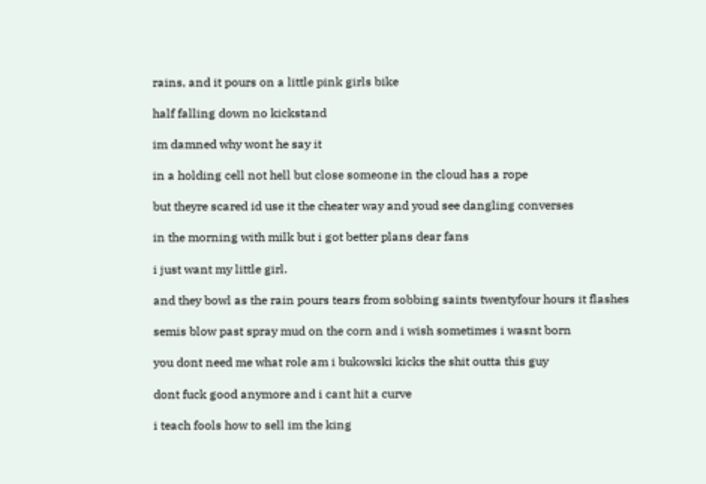rains, and it pours on a little pink girls bike

half falling down no kickstand

im damned why wont he say it

in a holding cell not hell but close someone in the cloud has a rope

but theyre scared id use it the cheater way and youd see dangling converses

in the morning with milk but i got better plans dear fans

i just want my little girl.

and they bowl as the rain pours tears from sobbing saints twentyfour hours it flashes

semis blow past spray mud on the corn and i wish sometimes i wasnt born

you dont need me what role am i bukowski kicks the shit outta this guy

dont fuck good anymore and i cant hit a curve

i teach fools how to sell im the king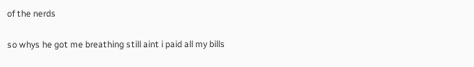of the nerds

so whys he got me breathing still aint i paid all my bills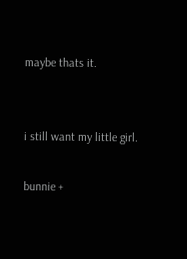maybe thats it.


i still want my little girl.

bunnie +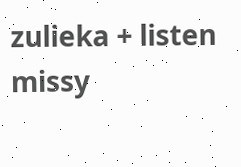zulieka + listen missy